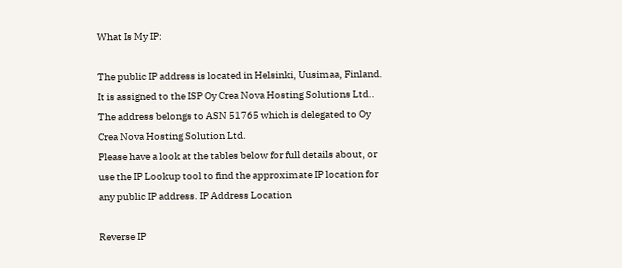What Is My IP:

The public IP address is located in Helsinki, Uusimaa, Finland. It is assigned to the ISP Oy Crea Nova Hosting Solutions Ltd.. The address belongs to ASN 51765 which is delegated to Oy Crea Nova Hosting Solution Ltd.
Please have a look at the tables below for full details about, or use the IP Lookup tool to find the approximate IP location for any public IP address. IP Address Location

Reverse IP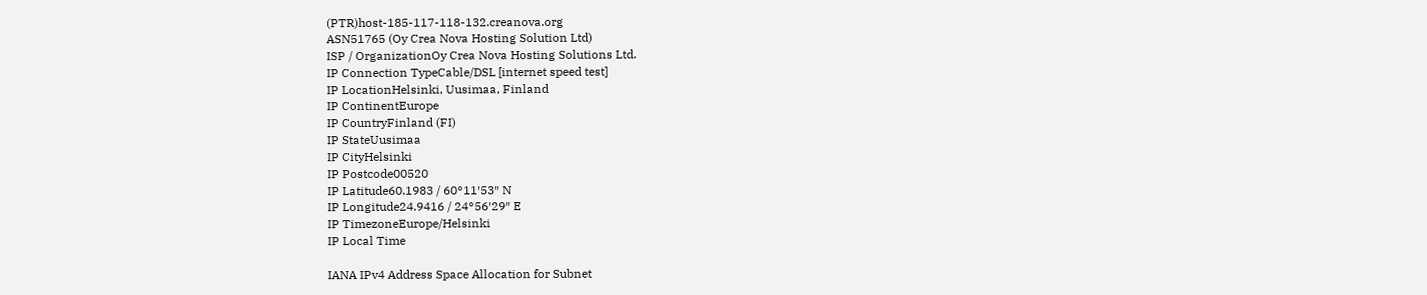(PTR)host-185-117-118-132.creanova.org
ASN51765 (Oy Crea Nova Hosting Solution Ltd)
ISP / OrganizationOy Crea Nova Hosting Solutions Ltd.
IP Connection TypeCable/DSL [internet speed test]
IP LocationHelsinki, Uusimaa, Finland
IP ContinentEurope
IP CountryFinland (FI)
IP StateUusimaa
IP CityHelsinki
IP Postcode00520
IP Latitude60.1983 / 60°11′53″ N
IP Longitude24.9416 / 24°56′29″ E
IP TimezoneEurope/Helsinki
IP Local Time

IANA IPv4 Address Space Allocation for Subnet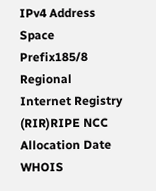IPv4 Address Space Prefix185/8
Regional Internet Registry (RIR)RIPE NCC
Allocation Date
WHOIS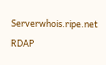Serverwhois.ripe.net
RDAP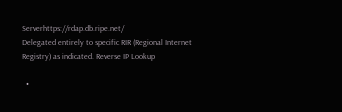Serverhttps://rdap.db.ripe.net/
Delegated entirely to specific RIR (Regional Internet Registry) as indicated. Reverse IP Lookup

  •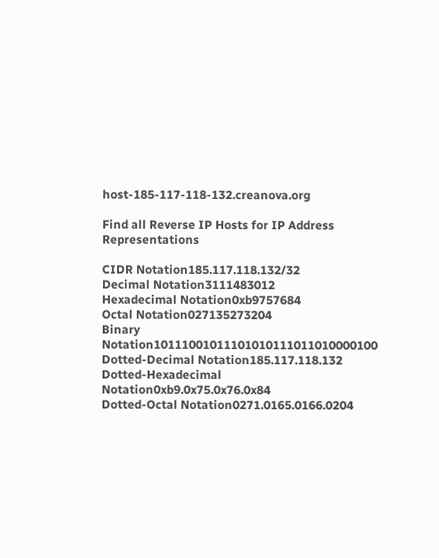host-185-117-118-132.creanova.org

Find all Reverse IP Hosts for IP Address Representations

CIDR Notation185.117.118.132/32
Decimal Notation3111483012
Hexadecimal Notation0xb9757684
Octal Notation027135273204
Binary Notation10111001011101010111011010000100
Dotted-Decimal Notation185.117.118.132
Dotted-Hexadecimal Notation0xb9.0x75.0x76.0x84
Dotted-Octal Notation0271.0165.0166.0204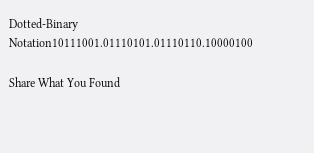Dotted-Binary Notation10111001.01110101.01110110.10000100

Share What You Found